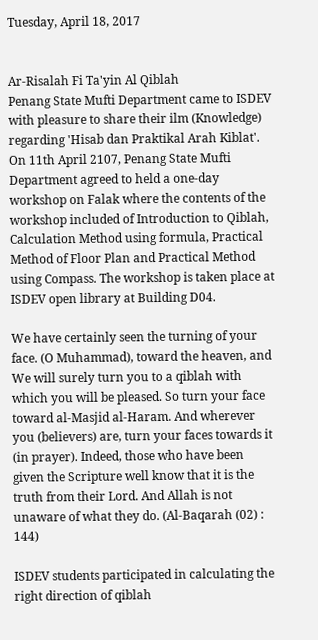Tuesday, April 18, 2017


Ar-Risalah Fi Ta'yin Al Qiblah
Penang State Mufti Department came to ISDEV with pleasure to share their ilm (Knowledge) regarding 'Hisab dan Praktikal Arah Kiblat'. On 11th April 2107, Penang State Mufti Department agreed to held a one-day workshop on Falak where the contents of the workshop included of Introduction to Qiblah, Calculation Method using formula, Practical Method of Floor Plan and Practical Method using Compass. The workshop is taken place at ISDEV open library at Building D04.

We have certainly seen the turning of your face. (O Muhammad), toward the heaven, and We will surely turn you to a qiblah with which you will be pleased. So turn your face toward al-Masjid al-Haram. And wherever you (believers) are, turn your faces towards it (in prayer). Indeed, those who have been given the Scripture well know that it is the truth from their Lord. And Allah is not unaware of what they do. (Al-Baqarah (02) : 144)

ISDEV students participated in calculating the right direction of qiblah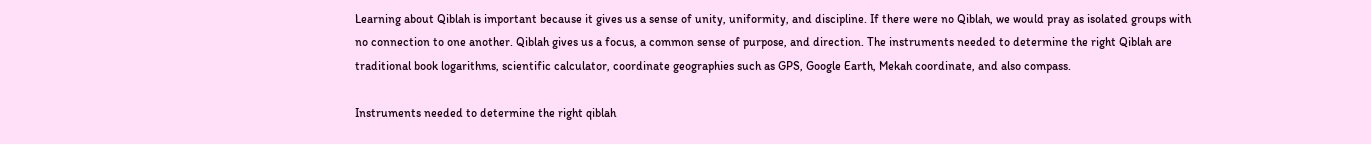Learning about Qiblah is important because it gives us a sense of unity, uniformity, and discipline. If there were no Qiblah, we would pray as isolated groups with no connection to one another. Qiblah gives us a focus, a common sense of purpose, and direction. The instruments needed to determine the right Qiblah are traditional book logarithms, scientific calculator, coordinate geographies such as GPS, Google Earth, Mekah coordinate, and also compass.

Instruments needed to determine the right qiblah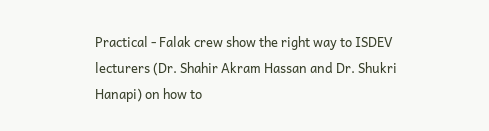Practical - Falak crew show the right way to ISDEV lecturers (Dr. Shahir Akram Hassan and Dr. Shukri Hanapi) on how to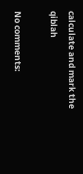calculate and mark the qiblah

No comments: